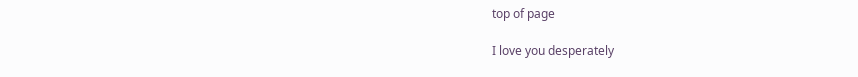top of page

I love you desperately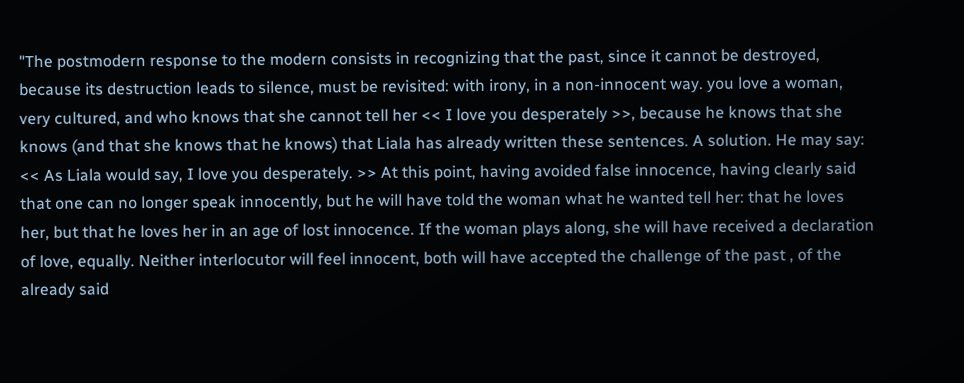"The postmodern response to the modern consists in recognizing that the past, since it cannot be destroyed, because its destruction leads to silence, must be revisited: with irony, in a non-innocent way. you love a woman, very cultured, and who knows that she cannot tell her << I love you desperately >>, because he knows that she knows (and that she knows that he knows) that Liala has already written these sentences. A solution. He may say: << As Liala would say, I love you desperately. >> At this point, having avoided false innocence, having clearly said that one can no longer speak innocently, but he will have told the woman what he wanted tell her: that he loves her, but that he loves her in an age of lost innocence. If the woman plays along, she will have received a declaration of love, equally. Neither interlocutor will feel innocent, both will have accepted the challenge of the past , of the already said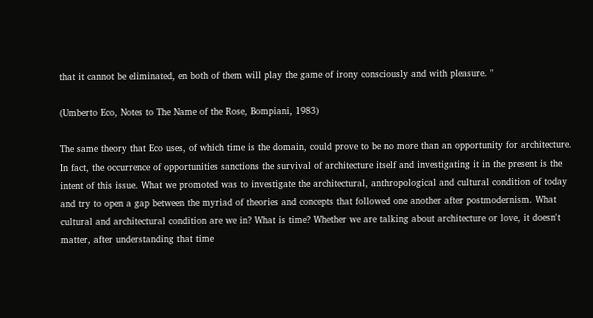that it cannot be eliminated, en both of them will play the game of irony consciously and with pleasure. "

(Umberto Eco, Notes to The Name of the Rose, Bompiani, 1983)

The same theory that Eco uses, of which time is the domain, could prove to be no more than an opportunity for architecture. In fact, the occurrence of opportunities sanctions the survival of architecture itself and investigating it in the present is the intent of this issue. What we promoted was to investigate the architectural, anthropological and cultural condition of today and try to open a gap between the myriad of theories and concepts that followed one another after postmodernism. What cultural and architectural condition are we in? What is time? Whether we are talking about architecture or love, it doesn't matter, after understanding that time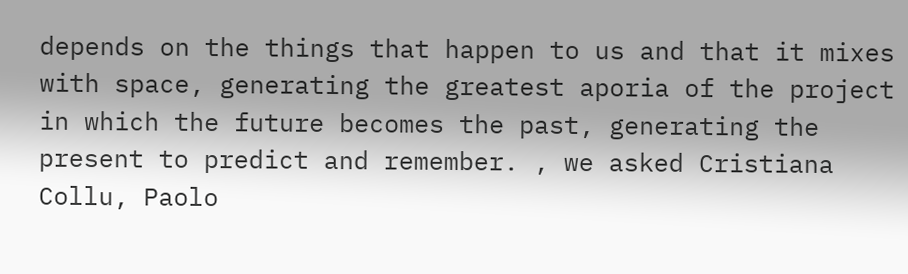depends on the things that happen to us and that it mixes with space, generating the greatest aporia of the project in which the future becomes the past, generating the present to predict and remember. , we asked Cristiana Collu, Paolo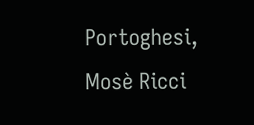Portoghesi, Mosè Ricci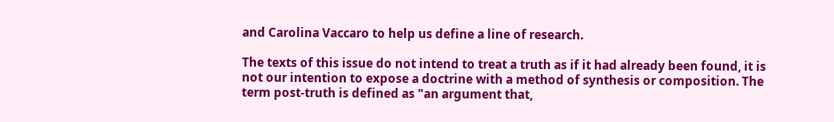and Carolina Vaccaro to help us define a line of research.

The texts of this issue do not intend to treat a truth as if it had already been found, it is not our intention to expose a doctrine with a method of synthesis or composition. The term post-truth is defined as "an argument that,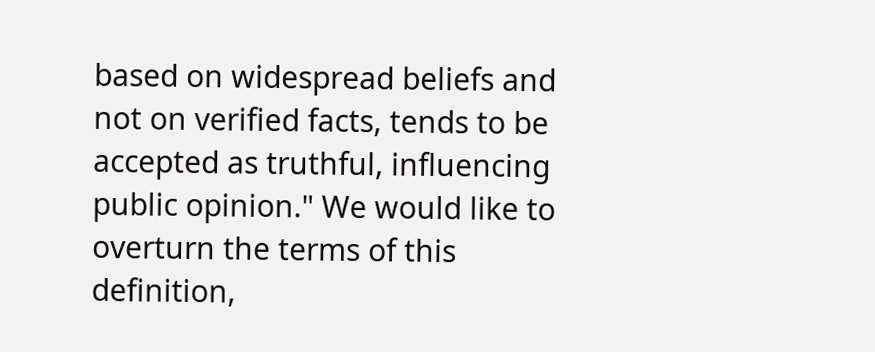based on widespread beliefs and not on verified facts, tends to be accepted as truthful, influencing public opinion." We would like to overturn the terms of this definition,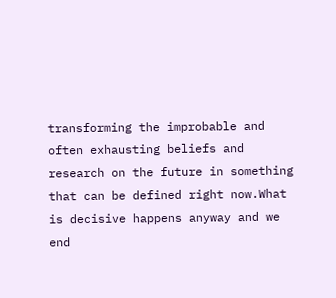transforming the improbable and often exhausting beliefs and research on the future in something that can be defined right now.What is decisive happens anyway and we end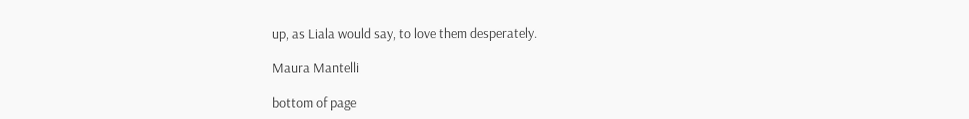up, as Liala would say, to love them desperately.

Maura Mantelli

bottom of page